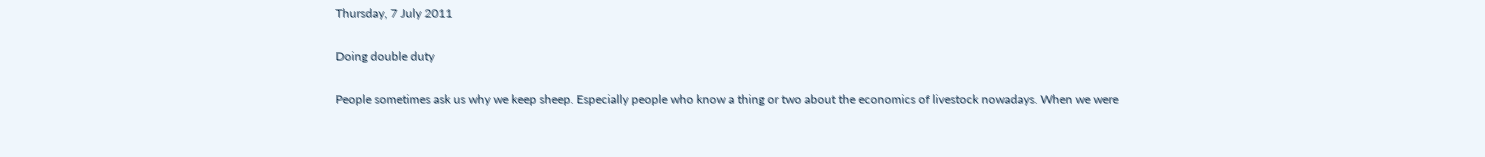Thursday, 7 July 2011

Doing double duty

People sometimes ask us why we keep sheep. Especially people who know a thing or two about the economics of livestock nowadays. When we were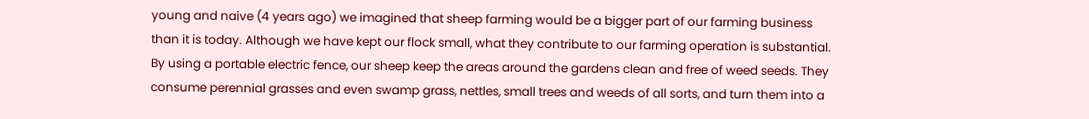young and naive (4 years ago) we imagined that sheep farming would be a bigger part of our farming business than it is today. Although we have kept our flock small, what they contribute to our farming operation is substantial. By using a portable electric fence, our sheep keep the areas around the gardens clean and free of weed seeds. They consume perennial grasses and even swamp grass, nettles, small trees and weeds of all sorts, and turn them into a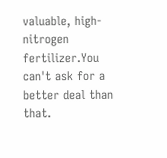valuable, high-nitrogen fertilizer.You can't ask for a better deal than that.